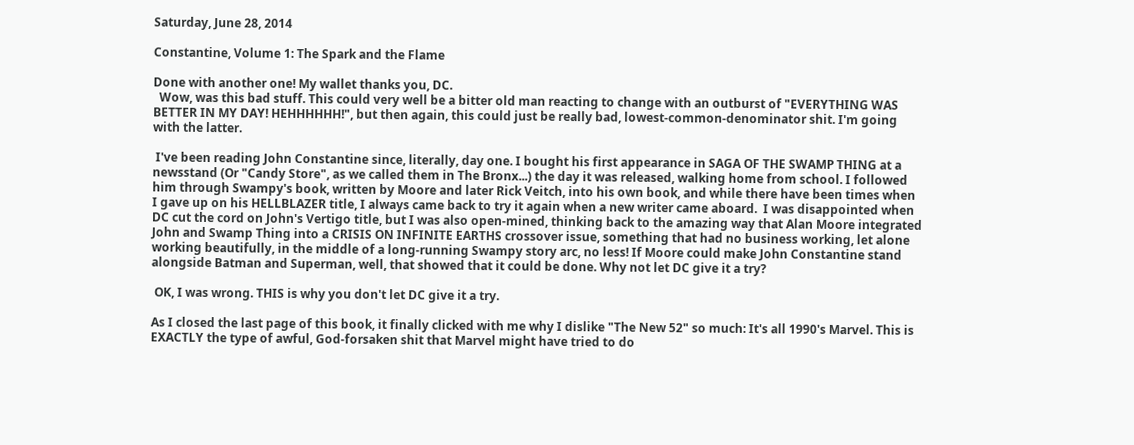Saturday, June 28, 2014

Constantine, Volume 1: The Spark and the Flame

Done with another one! My wallet thanks you, DC.
  Wow, was this bad stuff. This could very well be a bitter old man reacting to change with an outburst of "EVERYTHING WAS BETTER IN MY DAY! HEHHHHHH!", but then again, this could just be really bad, lowest-common-denominator shit. I'm going with the latter.

 I've been reading John Constantine since, literally, day one. I bought his first appearance in SAGA OF THE SWAMP THING at a newsstand (Or "Candy Store", as we called them in The Bronx...) the day it was released, walking home from school. I followed him through Swampy's book, written by Moore and later Rick Veitch, into his own book, and while there have been times when I gave up on his HELLBLAZER title, I always came back to try it again when a new writer came aboard.  I was disappointed when DC cut the cord on John's Vertigo title, but I was also open-mined, thinking back to the amazing way that Alan Moore integrated John and Swamp Thing into a CRISIS ON INFINITE EARTHS crossover issue, something that had no business working, let alone working beautifully, in the middle of a long-running Swampy story arc, no less! If Moore could make John Constantine stand alongside Batman and Superman, well, that showed that it could be done. Why not let DC give it a try?

 OK, I was wrong. THIS is why you don't let DC give it a try.

As I closed the last page of this book, it finally clicked with me why I dislike "The New 52" so much: It's all 1990's Marvel. This is EXACTLY the type of awful, God-forsaken shit that Marvel might have tried to do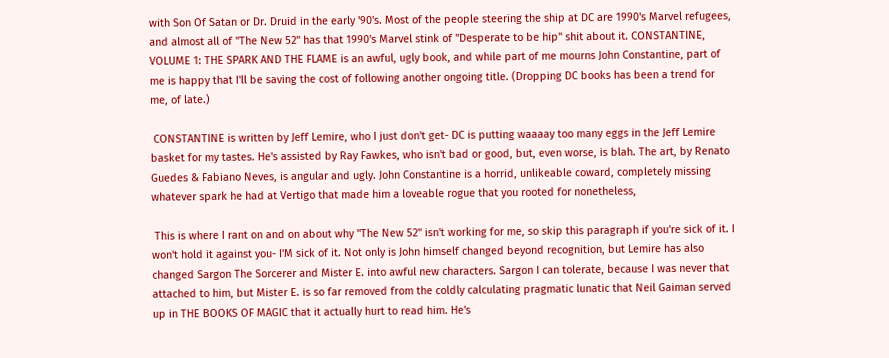with Son Of Satan or Dr. Druid in the early '90's. Most of the people steering the ship at DC are 1990's Marvel refugees, and almost all of "The New 52" has that 1990's Marvel stink of "Desperate to be hip" shit about it. CONSTANTINE, VOLUME 1: THE SPARK AND THE FLAME is an awful, ugly book, and while part of me mourns John Constantine, part of me is happy that I'll be saving the cost of following another ongoing title. (Dropping DC books has been a trend for me, of late.)

 CONSTANTINE is written by Jeff Lemire, who I just don't get- DC is putting waaaay too many eggs in the Jeff Lemire basket for my tastes. He's assisted by Ray Fawkes, who isn't bad or good, but, even worse, is blah. The art, by Renato Guedes & Fabiano Neves, is angular and ugly. John Constantine is a horrid, unlikeable coward, completely missing whatever spark he had at Vertigo that made him a loveable rogue that you rooted for nonetheless,

 This is where I rant on and on about why "The New 52" isn't working for me, so skip this paragraph if you're sick of it. I won't hold it against you- I'M sick of it. Not only is John himself changed beyond recognition, but Lemire has also changed Sargon The Sorcerer and Mister E. into awful new characters. Sargon I can tolerate, because I was never that attached to him, but Mister E. is so far removed from the coldly calculating pragmatic lunatic that Neil Gaiman served up in THE BOOKS OF MAGIC that it actually hurt to read him. He's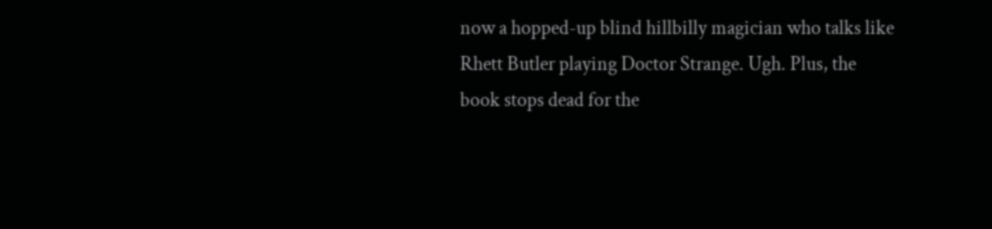now a hopped-up blind hillbilly magician who talks like Rhett Butler playing Doctor Strange. Ugh. Plus, the book stops dead for the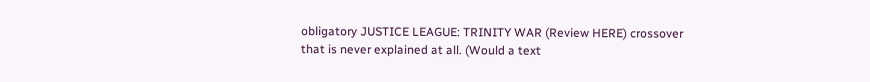obligatory JUSTICE LEAGUE: TRINITY WAR (Review HERE) crossover that is never explained at all. (Would a text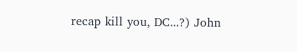recap kill you, DC...?) John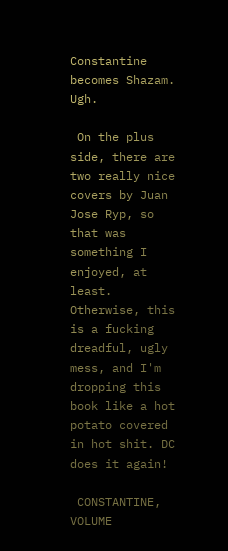Constantine becomes Shazam. Ugh.

 On the plus side, there are two really nice covers by Juan Jose Ryp, so that was something I enjoyed, at least. Otherwise, this is a fucking dreadful, ugly mess, and I'm dropping this book like a hot potato covered in hot shit. DC does it again!

 CONSTANTINE, VOLUME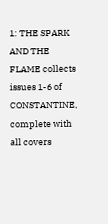1: THE SPARK AND THE FLAME collects issues 1-6 of CONSTANTINE, complete with all covers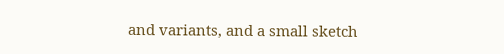and variants, and a small sketch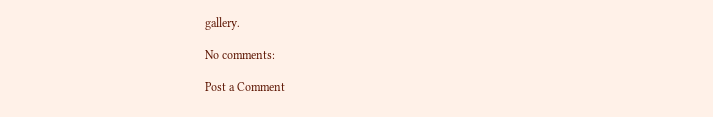gallery.

No comments:

Post a Comment